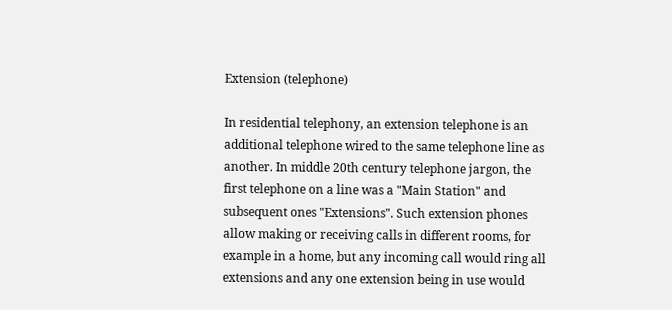Extension (telephone)

In residential telephony, an extension telephone is an additional telephone wired to the same telephone line as another. In middle 20th century telephone jargon, the first telephone on a line was a "Main Station" and subsequent ones "Extensions". Such extension phones allow making or receiving calls in different rooms, for example in a home, but any incoming call would ring all extensions and any one extension being in use would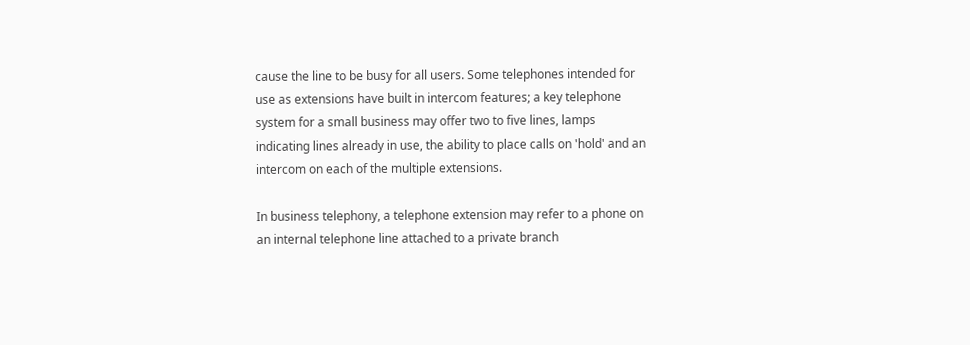cause the line to be busy for all users. Some telephones intended for use as extensions have built in intercom features; a key telephone system for a small business may offer two to five lines, lamps indicating lines already in use, the ability to place calls on 'hold' and an intercom on each of the multiple extensions.

In business telephony, a telephone extension may refer to a phone on an internal telephone line attached to a private branch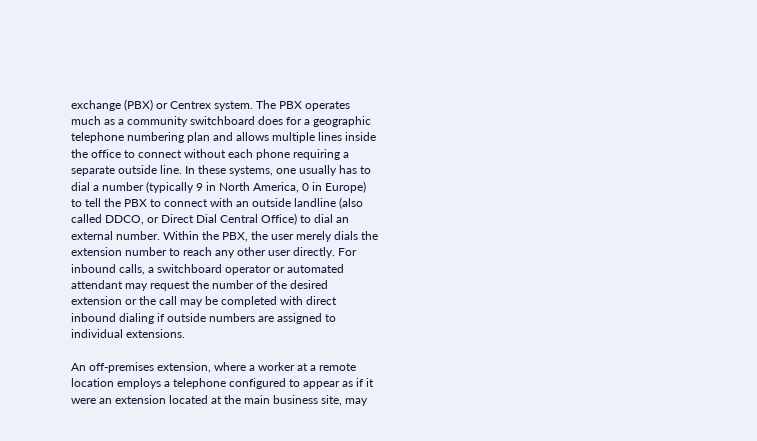exchange (PBX) or Centrex system. The PBX operates much as a community switchboard does for a geographic telephone numbering plan and allows multiple lines inside the office to connect without each phone requiring a separate outside line. In these systems, one usually has to dial a number (typically 9 in North America, 0 in Europe) to tell the PBX to connect with an outside landline (also called DDCO, or Direct Dial Central Office) to dial an external number. Within the PBX, the user merely dials the extension number to reach any other user directly. For inbound calls, a switchboard operator or automated attendant may request the number of the desired extension or the call may be completed with direct inbound dialing if outside numbers are assigned to individual extensions.

An off-premises extension, where a worker at a remote location employs a telephone configured to appear as if it were an extension located at the main business site, may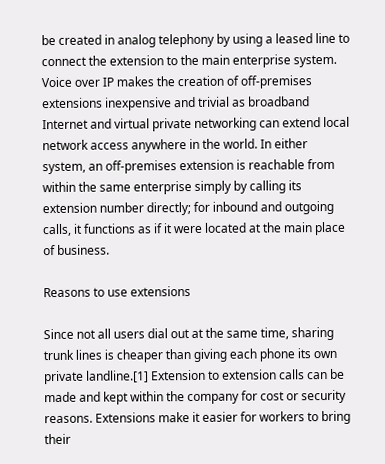be created in analog telephony by using a leased line to connect the extension to the main enterprise system. Voice over IP makes the creation of off-premises extensions inexpensive and trivial as broadband Internet and virtual private networking can extend local network access anywhere in the world. In either system, an off-premises extension is reachable from within the same enterprise simply by calling its extension number directly; for inbound and outgoing calls, it functions as if it were located at the main place of business.

Reasons to use extensions

Since not all users dial out at the same time, sharing trunk lines is cheaper than giving each phone its own private landline.[1] Extension to extension calls can be made and kept within the company for cost or security reasons. Extensions make it easier for workers to bring their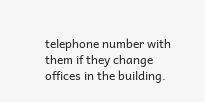telephone number with them if they change offices in the building.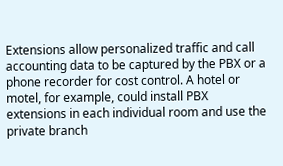Extensions allow personalized traffic and call accounting data to be captured by the PBX or a phone recorder for cost control. A hotel or motel, for example, could install PBX extensions in each individual room and use the private branch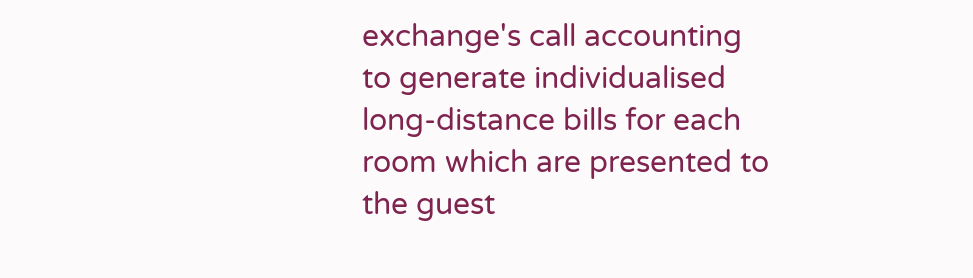exchange's call accounting to generate individualised long-distance bills for each room which are presented to the guest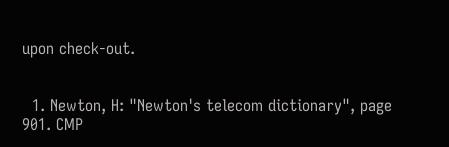upon check-out.


  1. Newton, H: "Newton's telecom dictionary", page 901. CMP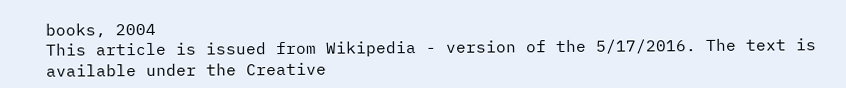books, 2004
This article is issued from Wikipedia - version of the 5/17/2016. The text is available under the Creative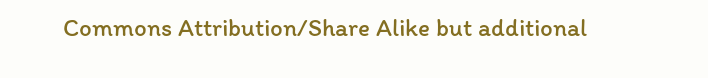Commons Attribution/Share Alike but additional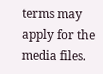terms may apply for the media files.